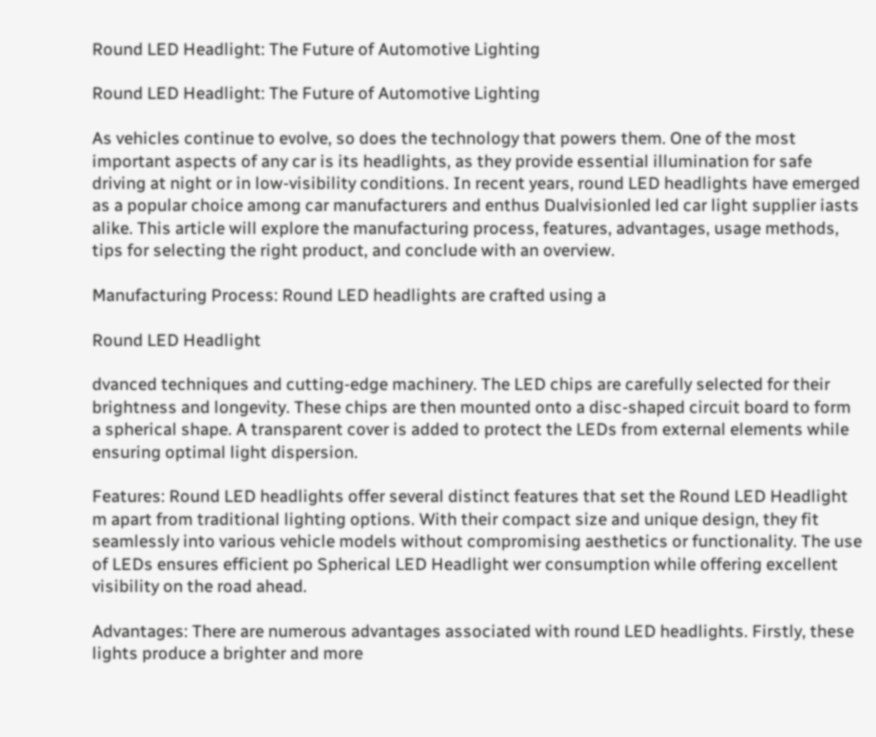Round LED Headlight: The Future of Automotive Lighting

Round LED Headlight: The Future of Automotive Lighting

As vehicles continue to evolve, so does the technology that powers them. One of the most important aspects of any car is its headlights, as they provide essential illumination for safe driving at night or in low-visibility conditions. In recent years, round LED headlights have emerged as a popular choice among car manufacturers and enthus Dualvisionled led car light supplier iasts alike. This article will explore the manufacturing process, features, advantages, usage methods, tips for selecting the right product, and conclude with an overview.

Manufacturing Process: Round LED headlights are crafted using a

Round LED Headlight

dvanced techniques and cutting-edge machinery. The LED chips are carefully selected for their brightness and longevity. These chips are then mounted onto a disc-shaped circuit board to form a spherical shape. A transparent cover is added to protect the LEDs from external elements while ensuring optimal light dispersion.

Features: Round LED headlights offer several distinct features that set the Round LED Headlight m apart from traditional lighting options. With their compact size and unique design, they fit seamlessly into various vehicle models without compromising aesthetics or functionality. The use of LEDs ensures efficient po Spherical LED Headlight wer consumption while offering excellent visibility on the road ahead.

Advantages: There are numerous advantages associated with round LED headlights. Firstly, these lights produce a brighter and more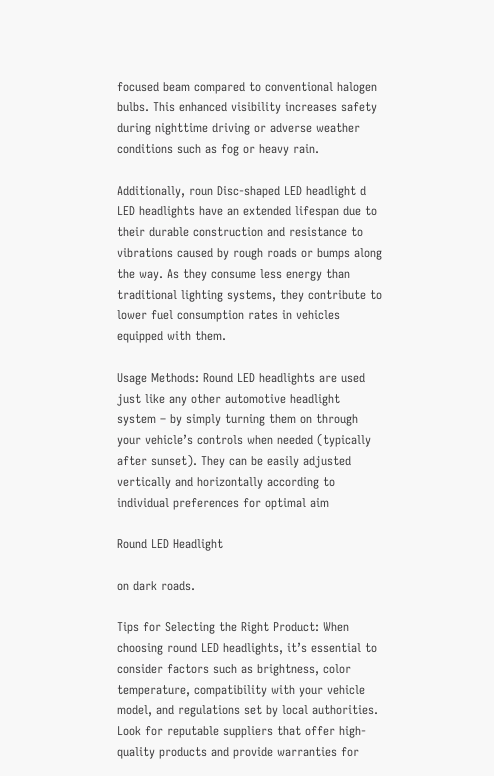focused beam compared to conventional halogen bulbs. This enhanced visibility increases safety during nighttime driving or adverse weather conditions such as fog or heavy rain.

Additionally, roun Disc-shaped LED headlight d LED headlights have an extended lifespan due to their durable construction and resistance to vibrations caused by rough roads or bumps along the way. As they consume less energy than traditional lighting systems, they contribute to lower fuel consumption rates in vehicles equipped with them.

Usage Methods: Round LED headlights are used just like any other automotive headlight system – by simply turning them on through your vehicle’s controls when needed (typically after sunset). They can be easily adjusted vertically and horizontally according to individual preferences for optimal aim

Round LED Headlight

on dark roads.

Tips for Selecting the Right Product: When choosing round LED headlights, it’s essential to consider factors such as brightness, color temperature, compatibility with your vehicle model, and regulations set by local authorities. Look for reputable suppliers that offer high-quality products and provide warranties for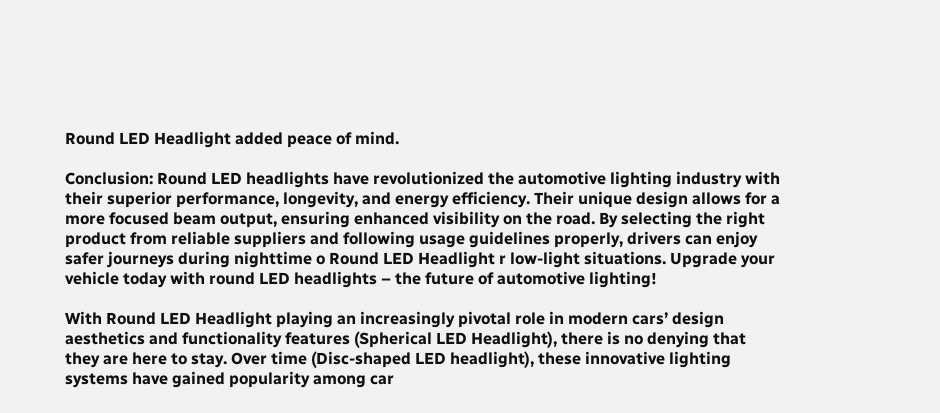Round LED Headlight added peace of mind.

Conclusion: Round LED headlights have revolutionized the automotive lighting industry with their superior performance, longevity, and energy efficiency. Their unique design allows for a more focused beam output, ensuring enhanced visibility on the road. By selecting the right product from reliable suppliers and following usage guidelines properly, drivers can enjoy safer journeys during nighttime o Round LED Headlight r low-light situations. Upgrade your vehicle today with round LED headlights – the future of automotive lighting!

With Round LED Headlight playing an increasingly pivotal role in modern cars’ design aesthetics and functionality features (Spherical LED Headlight), there is no denying that they are here to stay. Over time (Disc-shaped LED headlight), these innovative lighting systems have gained popularity among car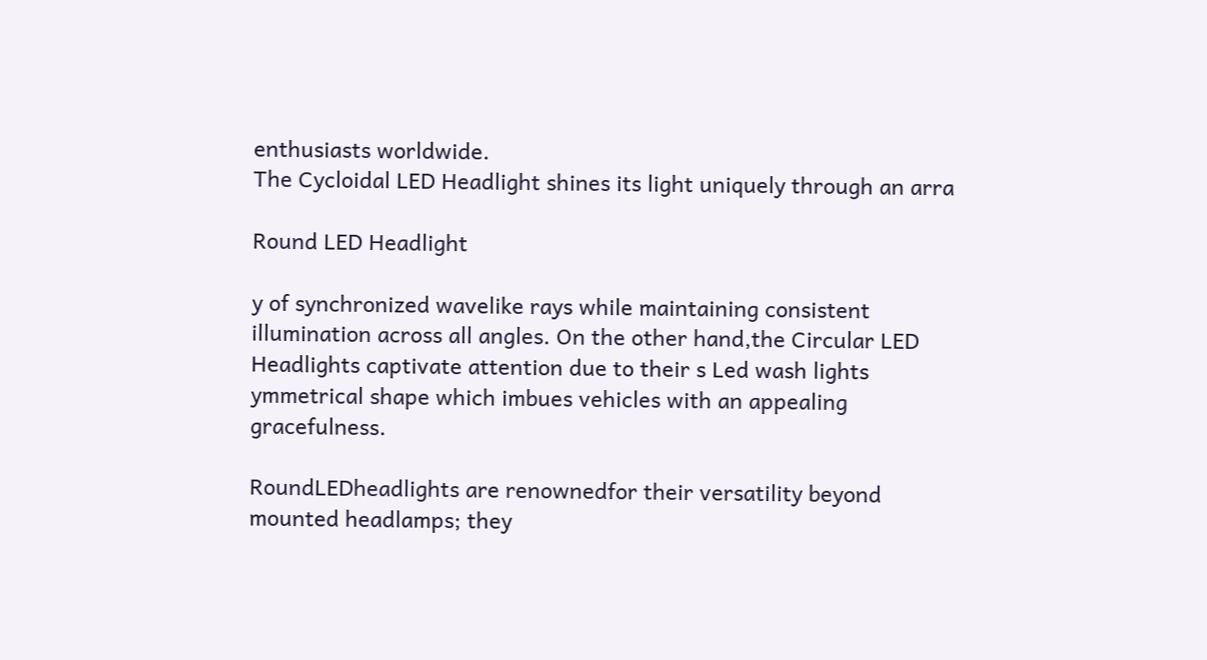enthusiasts worldwide.
The Cycloidal LED Headlight shines its light uniquely through an arra

Round LED Headlight

y of synchronized wavelike rays while maintaining consistent illumination across all angles. On the other hand,the Circular LED Headlights captivate attention due to their s Led wash lights ymmetrical shape which imbues vehicles with an appealing gracefulness.

RoundLEDheadlights are renownedfor their versatility beyond mounted headlamps; they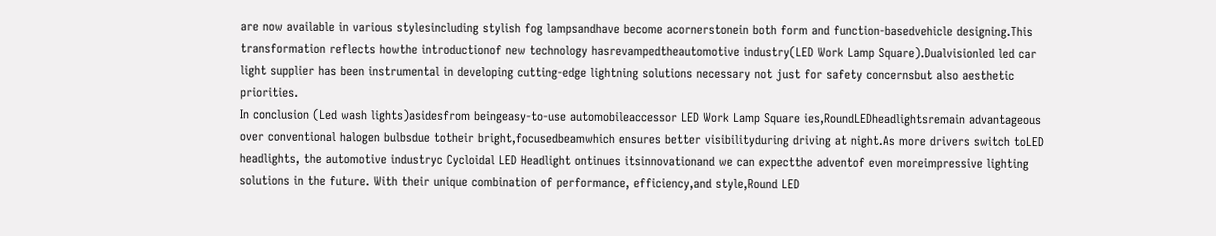are now available in various stylesincluding stylish fog lampsandhave become acornerstonein both form and function-basedvehicle designing.This transformation reflects howthe introductionof new technology hasrevampedtheautomotive industry(LED Work Lamp Square).Dualvisionled led car light supplier has been instrumental in developing cutting-edge lightning solutions necessary not just for safety concernsbut also aesthetic priorities.
In conclusion (Led wash lights)asidesfrom beingeasy-to-use automobileaccessor LED Work Lamp Square ies,RoundLEDheadlightsremain advantageous over conventional halogen bulbsdue totheir bright,focusedbeamwhich ensures better visibilityduring driving at night.As more drivers switch toLED headlights, the automotive industryc Cycloidal LED Headlight ontinues itsinnovationand we can expectthe adventof even moreimpressive lighting solutions in the future. With their unique combination of performance, efficiency,and style,Round LED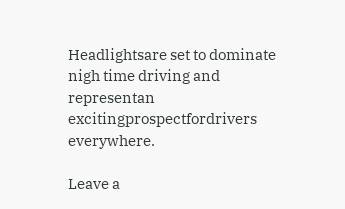Headlightsare set to dominate nigh time driving and representan excitingprospectfordrivers everywhere.

Leave a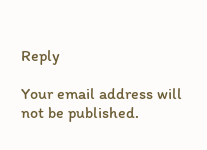Reply

Your email address will not be published.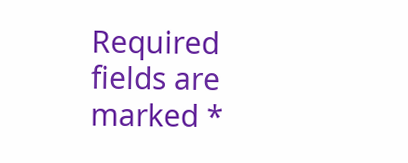Required fields are marked *